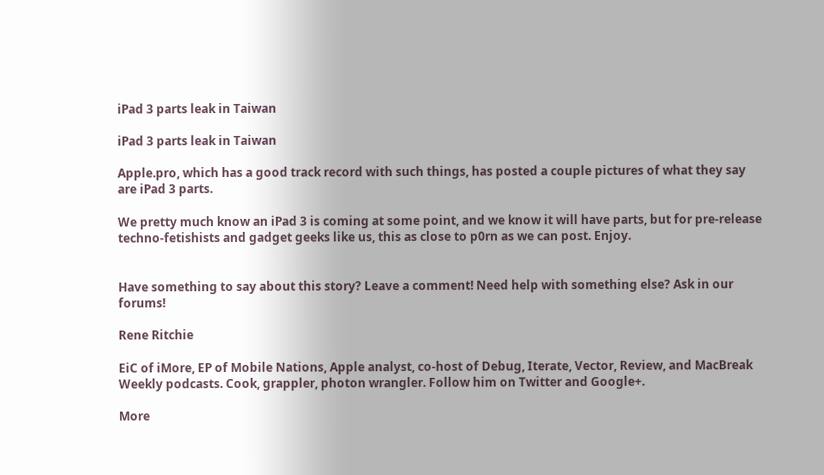iPad 3 parts leak in Taiwan

iPad 3 parts leak in Taiwan

Apple.pro, which has a good track record with such things, has posted a couple pictures of what they say are iPad 3 parts.

We pretty much know an iPad 3 is coming at some point, and we know it will have parts, but for pre-release techno-fetishists and gadget geeks like us, this as close to p0rn as we can post. Enjoy.


Have something to say about this story? Leave a comment! Need help with something else? Ask in our forums!

Rene Ritchie

EiC of iMore, EP of Mobile Nations, Apple analyst, co-host of Debug, Iterate, Vector, Review, and MacBreak Weekly podcasts. Cook, grappler, photon wrangler. Follow him on Twitter and Google+.

More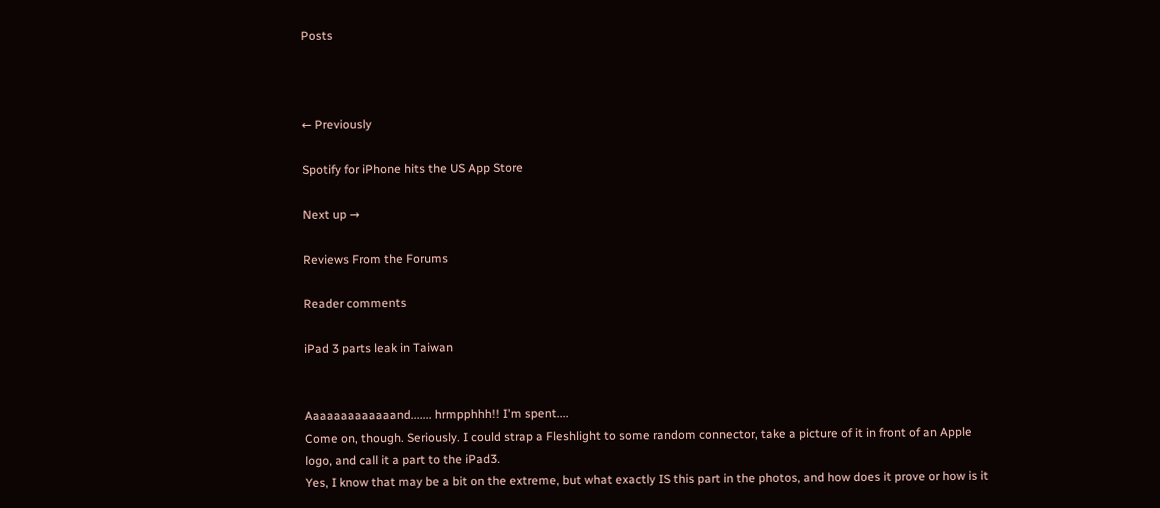Posts



← Previously

Spotify for iPhone hits the US App Store

Next up →

Reviews From the Forums

Reader comments

iPad 3 parts leak in Taiwan


Aaaaaaaaaaaaand....... hrmpphhh!! I'm spent....
Come on, though. Seriously. I could strap a Fleshlight to some random connector, take a picture of it in front of an Apple logo, and call it a part to the iPad3.
Yes, I know that may be a bit on the extreme, but what exactly IS this part in the photos, and how does it prove or how is it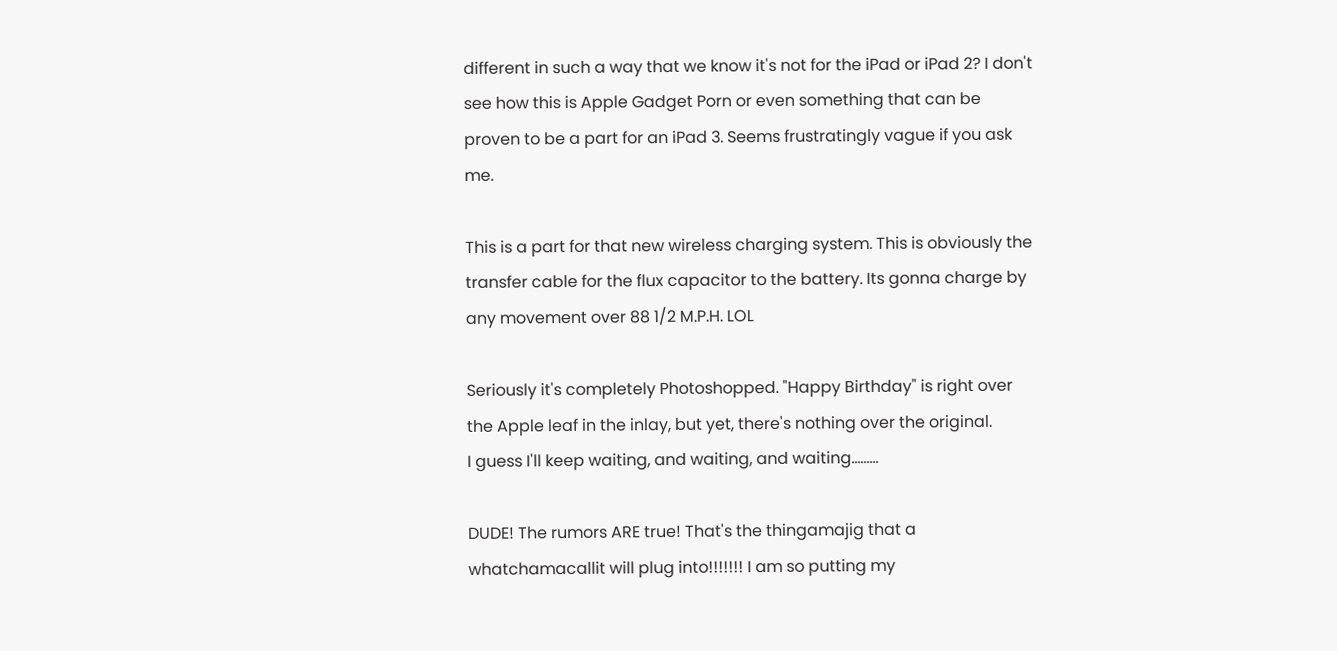different in such a way that we know it's not for the iPad or iPad 2? I don't see how this is Apple Gadget Porn or even something that can be proven to be a part for an iPad 3. Seems frustratingly vague if you ask me.

This is a part for that new wireless charging system. This is obviously the transfer cable for the flux capacitor to the battery. Its gonna charge by any movement over 88 1/2 M.P.H. LOL

Seriously it's completely Photoshopped. "Happy Birthday" is right over the Apple leaf in the inlay, but yet, there's nothing over the original.
I guess I'll keep waiting, and waiting, and waiting.........

DUDE! The rumors ARE true! That's the thingamajig that a whatchamacallit will plug into!!!!!!! I am so putting my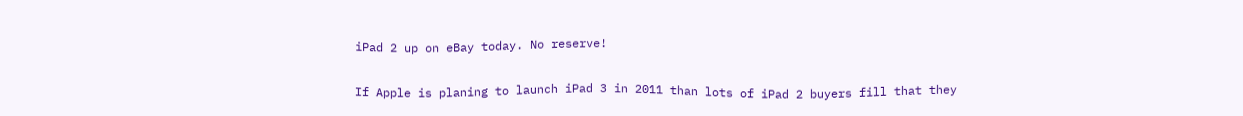iPad 2 up on eBay today. No reserve!

If Apple is planing to launch iPad 3 in 2011 than lots of iPad 2 buyers fill that they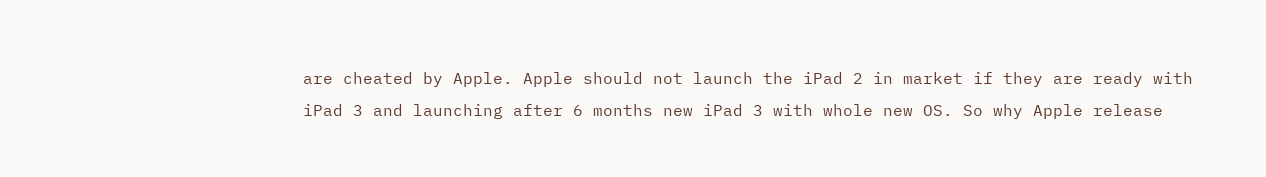are cheated by Apple. Apple should not launch the iPad 2 in market if they are ready with iPad 3 and launching after 6 months new iPad 3 with whole new OS. So why Apple release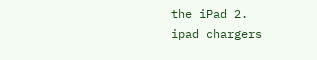the iPad 2.
ipad chargers